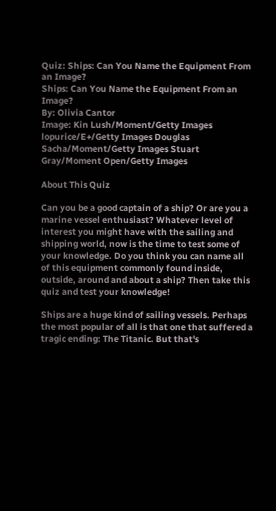Quiz: Ships: Can You Name the Equipment From an Image?
Ships: Can You Name the Equipment From an Image?
By: Olivia Cantor
Image: Kin Lush/Moment/Getty Images lopurice/E+/Getty Images Douglas Sacha/Moment/Getty Images Stuart Gray/Moment Open/Getty Images

About This Quiz

Can you be a good captain of a ship? Or are you a marine vessel enthusiast? Whatever level of interest you might have with the sailing and shipping world, now is the time to test some of your knowledge. Do you think you can name all of this equipment commonly found inside, outside, around and about a ship? Then take this quiz and test your knowledge!

Ships are a huge kind of sailing vessels. Perhaps the most popular of all is that one that suffered a tragic ending: The Titanic. But that's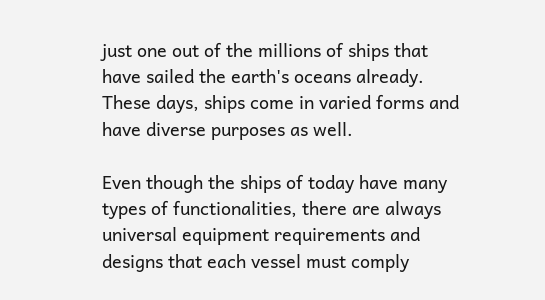just one out of the millions of ships that have sailed the earth's oceans already. These days, ships come in varied forms and have diverse purposes as well.

Even though the ships of today have many types of functionalities, there are always universal equipment requirements and designs that each vessel must comply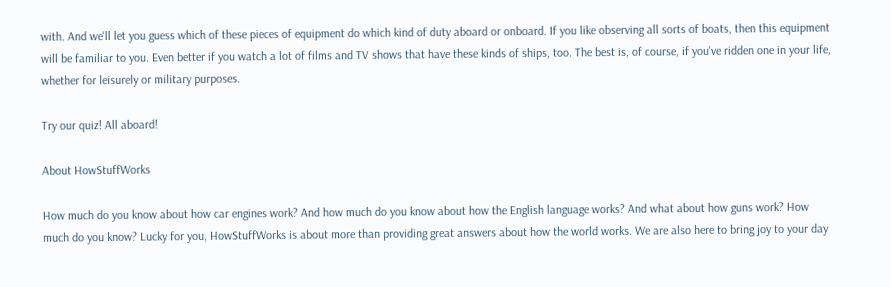with. And we'll let you guess which of these pieces of equipment do which kind of duty aboard or onboard. If you like observing all sorts of boats, then this equipment will be familiar to you. Even better if you watch a lot of films and TV shows that have these kinds of ships, too. The best is, of course, if you've ridden one in your life, whether for leisurely or military purposes.

Try our quiz! All aboard!

About HowStuffWorks

How much do you know about how car engines work? And how much do you know about how the English language works? And what about how guns work? How much do you know? Lucky for you, HowStuffWorks is about more than providing great answers about how the world works. We are also here to bring joy to your day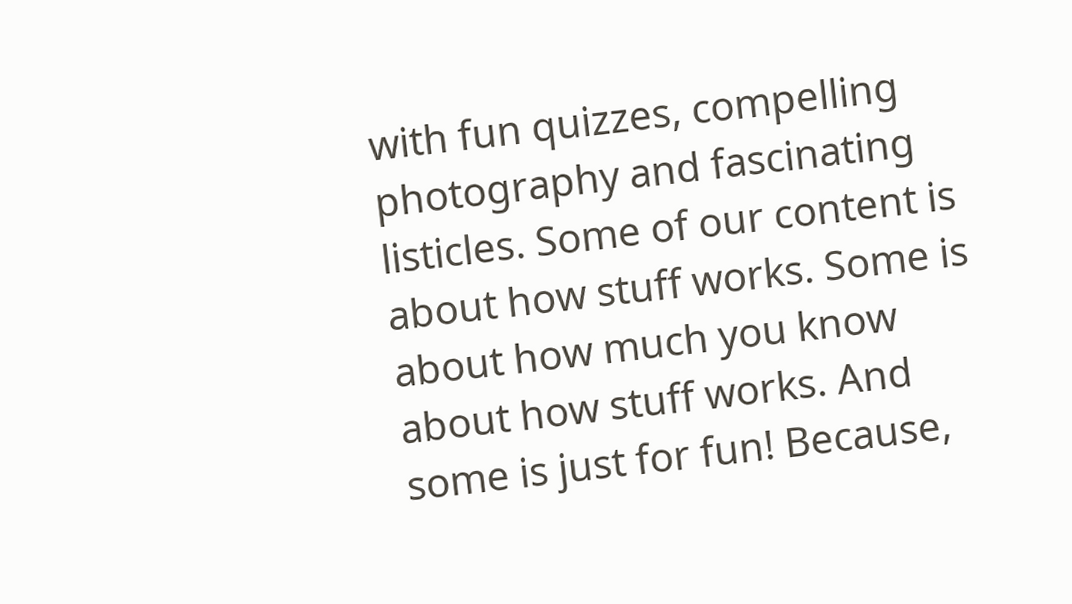with fun quizzes, compelling photography and fascinating listicles. Some of our content is about how stuff works. Some is about how much you know about how stuff works. And some is just for fun! Because,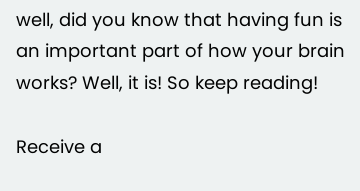well, did you know that having fun is an important part of how your brain works? Well, it is! So keep reading!

Receive a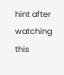hint after watching this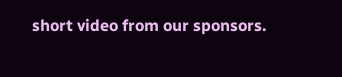short video from our sponsors.